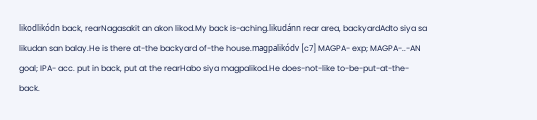likodlikódn back, rearNagasakit an akon likod.My back is-aching.likudánn rear area, backyardAdto siya sa likudan san balay.He is there at-the backyard of-the house.magpalikódv [c7] MAGPA- exp; MAGPA-..-AN goal; IPA- acc. put in back, put at the rearHabo siya magpalikod.He does-not-like to-be-put-at-the-back.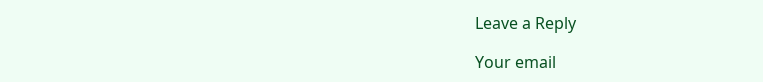Leave a Reply

Your email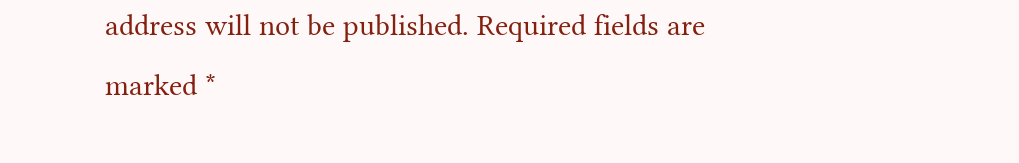address will not be published. Required fields are marked *